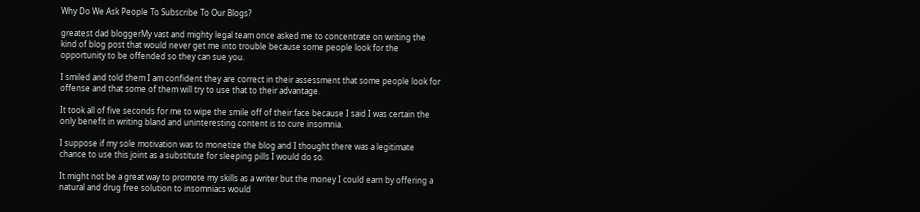Why Do We Ask People To Subscribe To Our Blogs?

greatest dad bloggerMy vast and mighty legal team once asked me to concentrate on writing the kind of blog post that would never get me into trouble because some people look for the opportunity to be offended so they can sue you.

I smiled and told them I am confident they are correct in their assessment that some people look for offense and that some of them will try to use that to their advantage.

It took all of five seconds for me to wipe the smile off of their face because I said I was certain the only benefit in writing bland and uninteresting content is to cure insomnia.

I suppose if my sole motivation was to monetize the blog and I thought there was a legitimate chance to use this joint as a substitute for sleeping pills I would do so.

It might not be a great way to promote my skills as a writer but the money I could earn by offering a natural and drug free solution to insomniacs would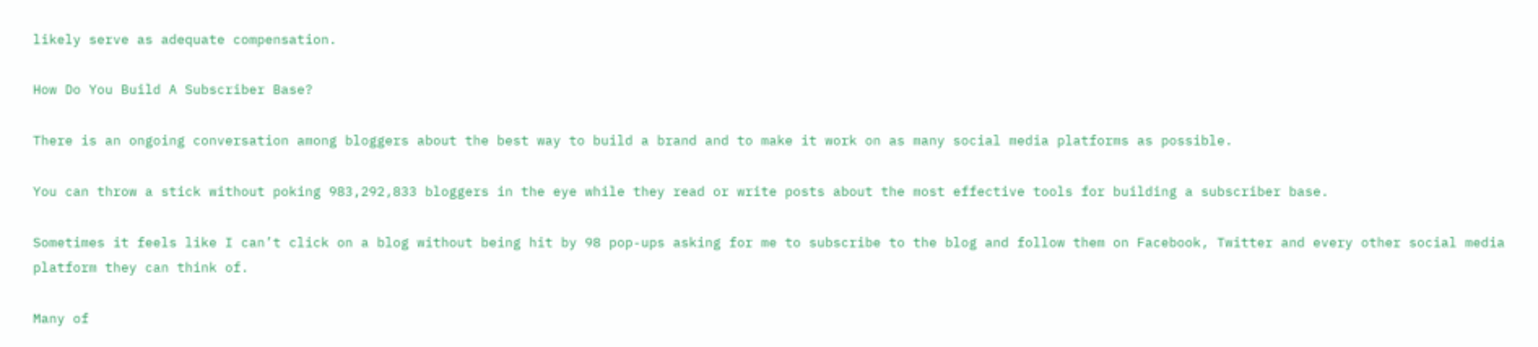likely serve as adequate compensation.

How Do You Build A Subscriber Base?

There is an ongoing conversation among bloggers about the best way to build a brand and to make it work on as many social media platforms as possible.

You can throw a stick without poking 983,292,833 bloggers in the eye while they read or write posts about the most effective tools for building a subscriber base.

Sometimes it feels like I can’t click on a blog without being hit by 98 pop-ups asking for me to subscribe to the blog and follow them on Facebook, Twitter and every other social media platform they can think of.

Many of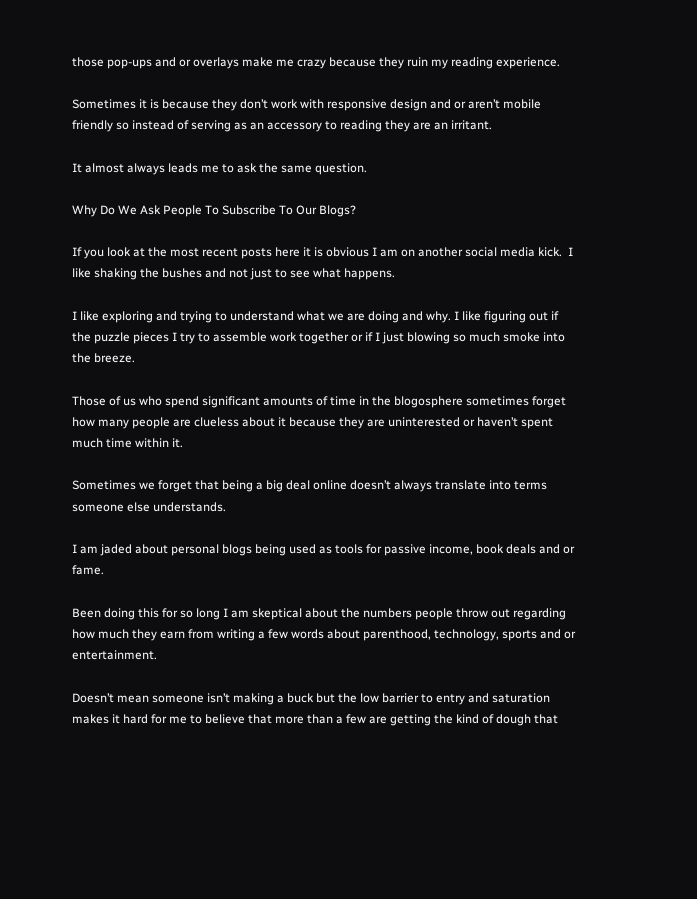those pop-ups and or overlays make me crazy because they ruin my reading experience.

Sometimes it is because they don’t work with responsive design and or aren’t mobile friendly so instead of serving as an accessory to reading they are an irritant.

It almost always leads me to ask the same question.

Why Do We Ask People To Subscribe To Our Blogs?

If you look at the most recent posts here it is obvious I am on another social media kick.  I like shaking the bushes and not just to see what happens.

I like exploring and trying to understand what we are doing and why. I like figuring out if the puzzle pieces I try to assemble work together or if I just blowing so much smoke into the breeze.

Those of us who spend significant amounts of time in the blogosphere sometimes forget how many people are clueless about it because they are uninterested or haven’t spent much time within it.

Sometimes we forget that being a big deal online doesn’t always translate into terms someone else understands.

I am jaded about personal blogs being used as tools for passive income, book deals and or fame.

Been doing this for so long I am skeptical about the numbers people throw out regarding how much they earn from writing a few words about parenthood, technology, sports and or entertainment.

Doesn’t mean someone isn’t making a buck but the low barrier to entry and saturation makes it hard for me to believe that more than a few are getting the kind of dough that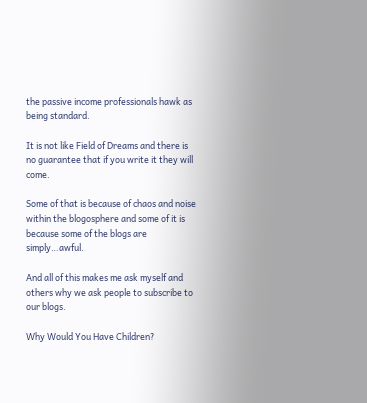the passive income professionals hawk as being standard.

It is not like Field of Dreams and there is no guarantee that if you write it they will come.

Some of that is because of chaos and noise within the blogosphere and some of it is because some of the blogs are simply…awful.

And all of this makes me ask myself and others why we ask people to subscribe to our blogs.

Why Would You Have Children?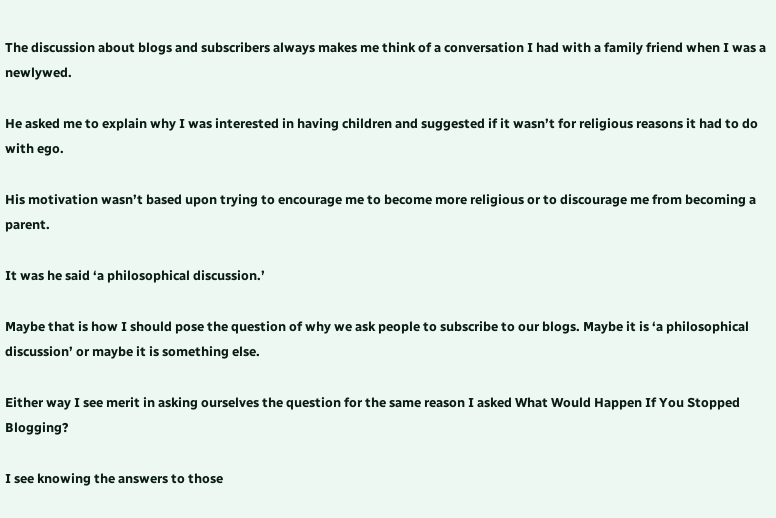The discussion about blogs and subscribers always makes me think of a conversation I had with a family friend when I was a newlywed.

He asked me to explain why I was interested in having children and suggested if it wasn’t for religious reasons it had to do with ego.

His motivation wasn’t based upon trying to encourage me to become more religious or to discourage me from becoming a parent.

It was he said ‘a philosophical discussion.’

Maybe that is how I should pose the question of why we ask people to subscribe to our blogs. Maybe it is ‘a philosophical discussion’ or maybe it is something else.

Either way I see merit in asking ourselves the question for the same reason I asked What Would Happen If You Stopped Blogging?

I see knowing the answers to those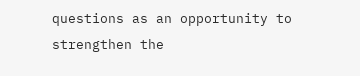questions as an opportunity to strengthen the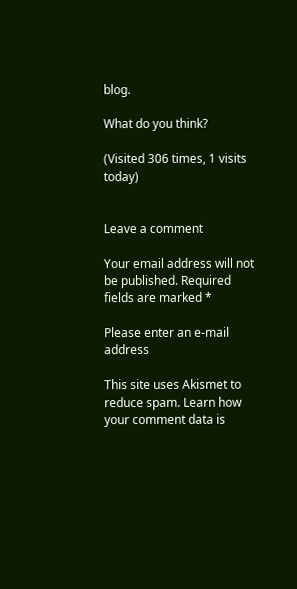blog.

What do you think?

(Visited 306 times, 1 visits today)


Leave a comment

Your email address will not be published. Required fields are marked *

Please enter an e-mail address

This site uses Akismet to reduce spam. Learn how your comment data is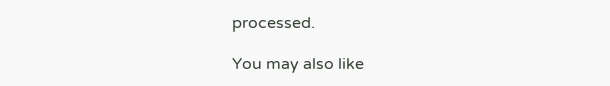processed.

You may also like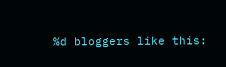%d bloggers like this: